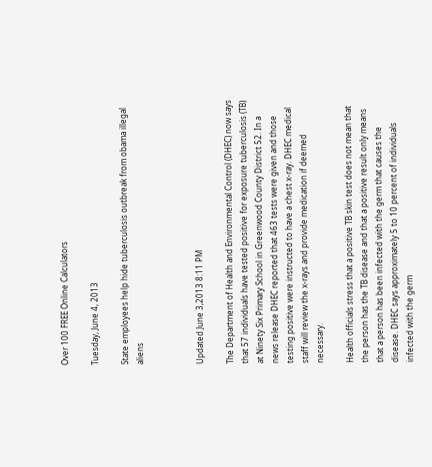Over 100 FREE Online Calculators

Tuesday, June 4, 2013

State employees help hide tuberculosis outbreak from obama illegal aliens



Updated June 3,2013 8:11 PM

The Department of Health and Environmental Control (DHEC) now says that 57 individuals have tested positive for exposure tuberculosis (TB) at Ninety Six Primary School in Greenwood County District 52. In a news release DHEC reported that 463 tests were given and those testing positive were instructed to have a chest x-ray. DHEC medical staff will review the x-rays and provide medication if deemed necessary.

Health officials stress that a positive TB skin test does not mean that the person has the TB disease and that a positive result only means that a person has been infected with the germ that causes the disease. DHEC says approximately 5 to 10 percent of individuals infected with the germ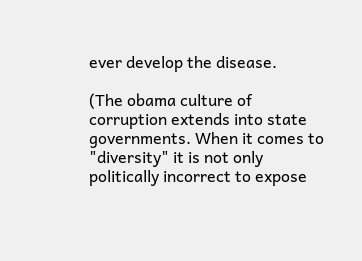ever develop the disease.

(The obama culture of corruption extends into state governments. When it comes to "diversity" it is not only politically incorrect to expose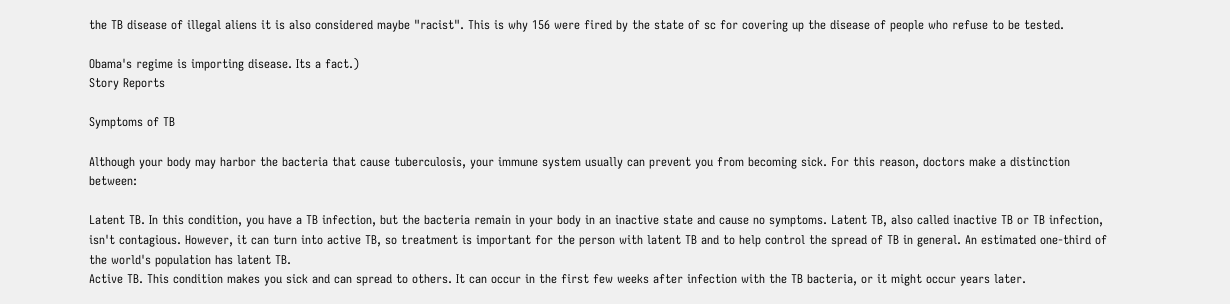the TB disease of illegal aliens it is also considered maybe "racist". This is why 156 were fired by the state of sc for covering up the disease of people who refuse to be tested.

Obama's regime is importing disease. Its a fact.)
Story Reports

Symptoms of TB

Although your body may harbor the bacteria that cause tuberculosis, your immune system usually can prevent you from becoming sick. For this reason, doctors make a distinction between:

Latent TB. In this condition, you have a TB infection, but the bacteria remain in your body in an inactive state and cause no symptoms. Latent TB, also called inactive TB or TB infection, isn't contagious. However, it can turn into active TB, so treatment is important for the person with latent TB and to help control the spread of TB in general. An estimated one-third of the world's population has latent TB.
Active TB. This condition makes you sick and can spread to others. It can occur in the first few weeks after infection with the TB bacteria, or it might occur years later.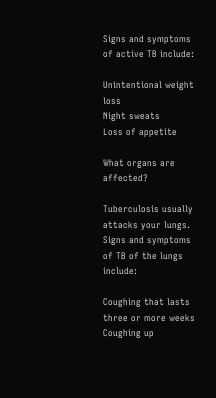Signs and symptoms of active TB include:

Unintentional weight loss
Night sweats
Loss of appetite

What organs are affected?

Tuberculosis usually attacks your lungs. Signs and symptoms of TB of the lungs include:

Coughing that lasts three or more weeks
Coughing up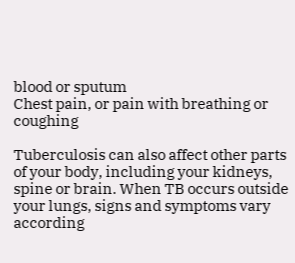blood or sputum
Chest pain, or pain with breathing or coughing

Tuberculosis can also affect other parts of your body, including your kidneys, spine or brain. When TB occurs outside your lungs, signs and symptoms vary according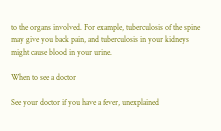to the organs involved. For example, tuberculosis of the spine may give you back pain, and tuberculosis in your kidneys might cause blood in your urine.

When to see a doctor

See your doctor if you have a fever, unexplained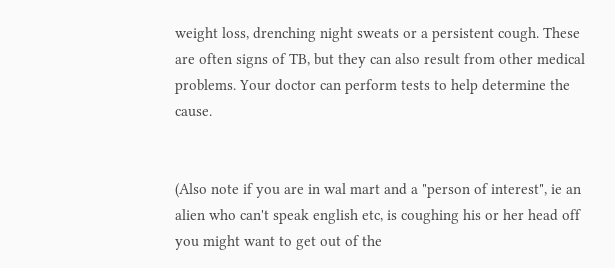weight loss, drenching night sweats or a persistent cough. These are often signs of TB, but they can also result from other medical problems. Your doctor can perform tests to help determine the cause.


(Also note if you are in wal mart and a "person of interest", ie an alien who can't speak english etc, is coughing his or her head off you might want to get out of the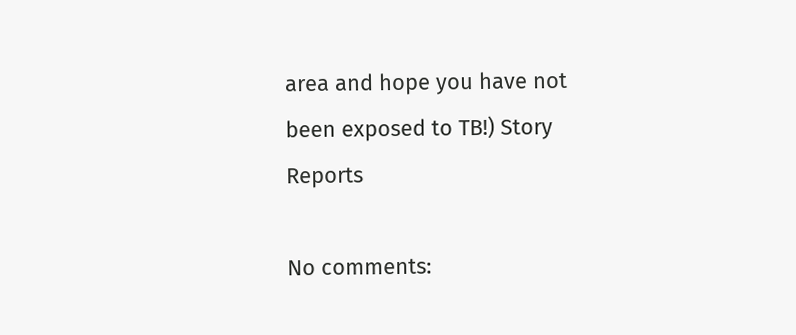area and hope you have not been exposed to TB!) Story Reports

No comments: